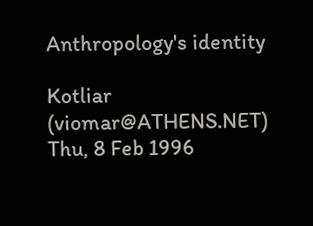Anthropology's identity

Kotliar (viomar@ATHENS.NET)
Thu, 8 Feb 1996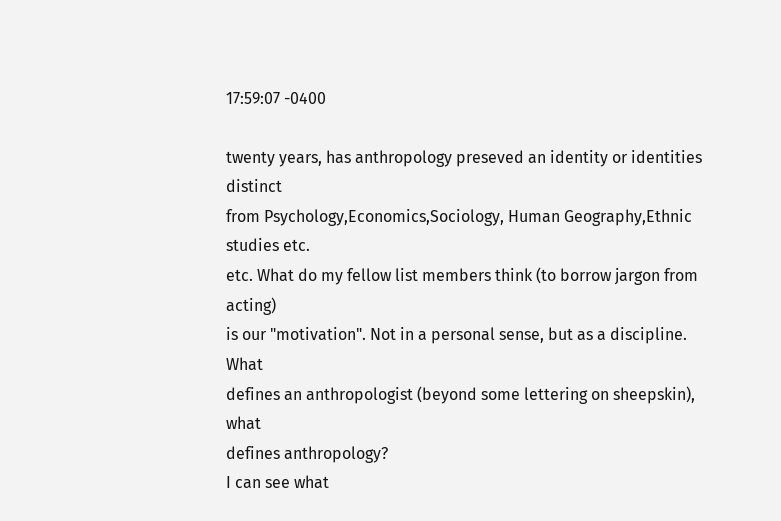17:59:07 -0400

twenty years, has anthropology preseved an identity or identities distinct
from Psychology,Economics,Sociology, Human Geography,Ethnic studies etc.
etc. What do my fellow list members think (to borrow jargon from acting)
is our "motivation". Not in a personal sense, but as a discipline. What
defines an anthropologist (beyond some lettering on sheepskin), what
defines anthropology?
I can see what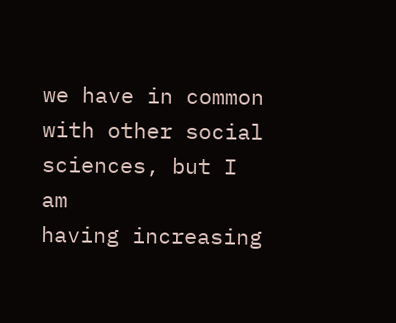we have in common with other social sciences, but I am
having increasing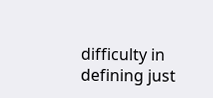difficulty in defining just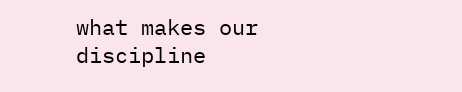what makes our discipline